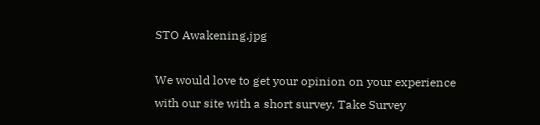STO Awakening.jpg

We would love to get your opinion on your experience with our site with a short survey. Take Survey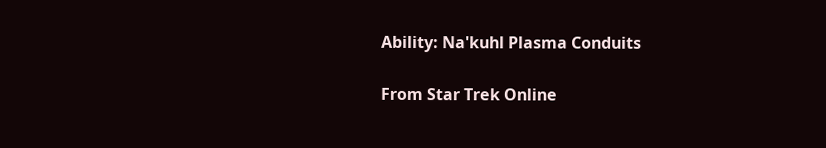Ability: Na'kuhl Plasma Conduits

From Star Trek Online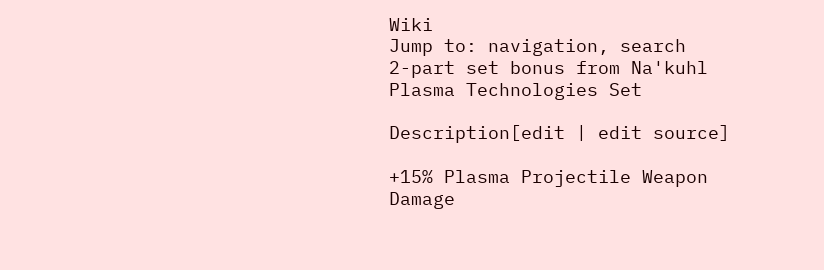Wiki
Jump to: navigation, search
2-part set bonus from Na'kuhl Plasma Technologies Set

Description[edit | edit source]

+15% Plasma Projectile Weapon Damage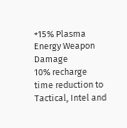+15% Plasma Energy Weapon Damage
10% recharge time reduction to Tactical, Intel and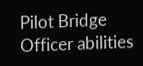Pilot Bridge Officer abilities